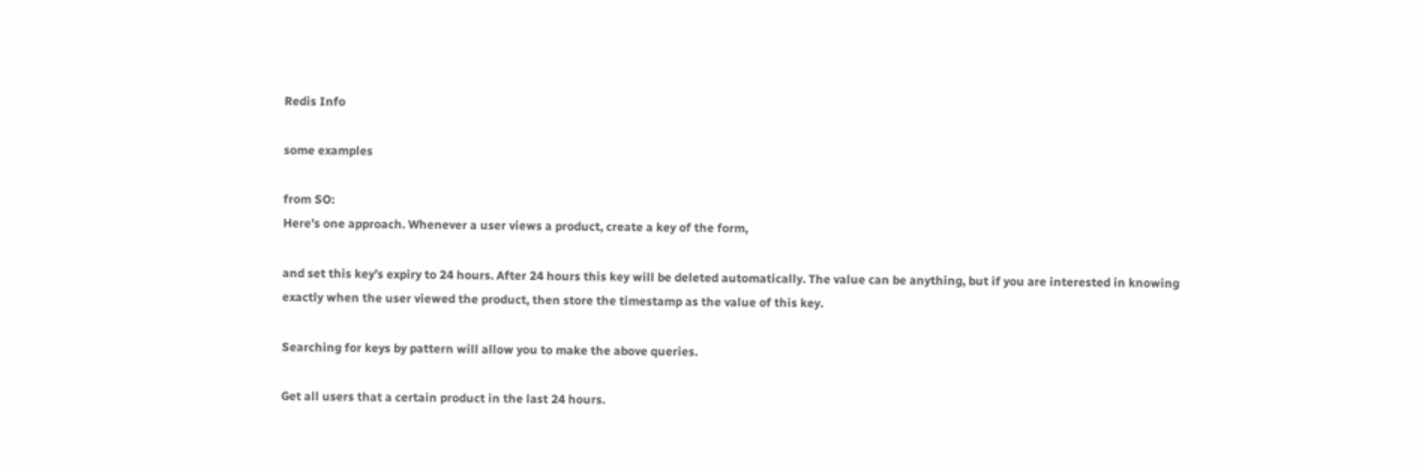Redis Info

some examples

from SO:
Here’s one approach. Whenever a user views a product, create a key of the form,

and set this key’s expiry to 24 hours. After 24 hours this key will be deleted automatically. The value can be anything, but if you are interested in knowing exactly when the user viewed the product, then store the timestamp as the value of this key.

Searching for keys by pattern will allow you to make the above queries.

Get all users that a certain product in the last 24 hours.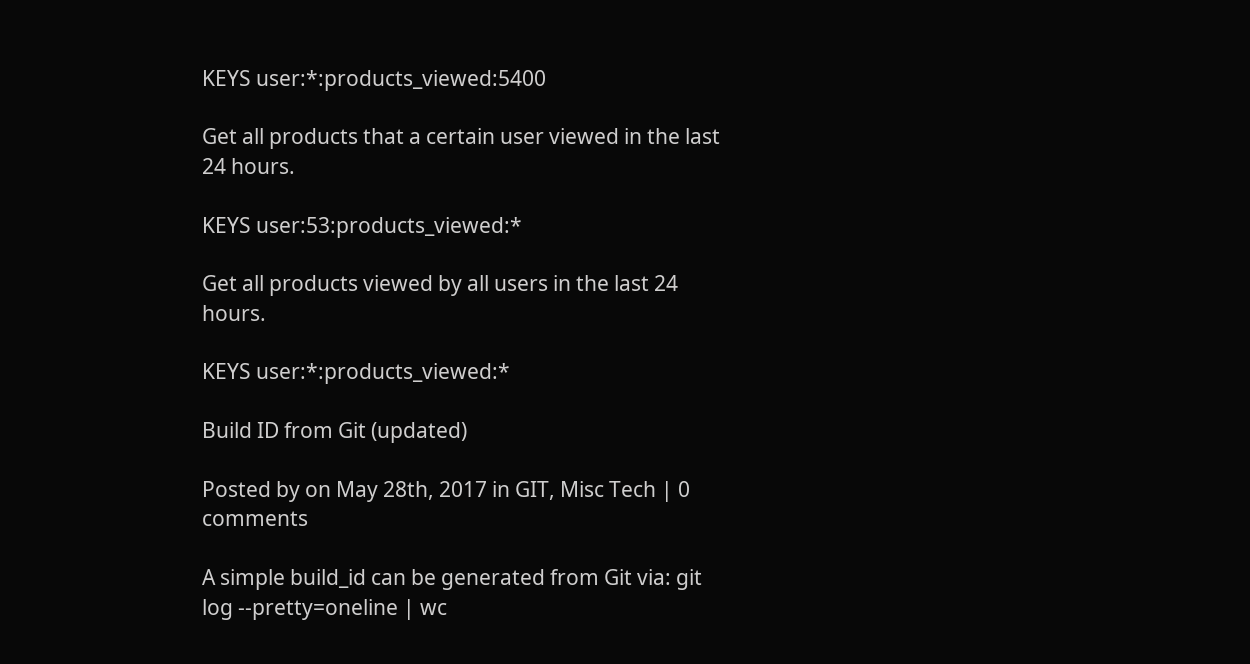KEYS user:*:products_viewed:5400

Get all products that a certain user viewed in the last 24 hours.

KEYS user:53:products_viewed:*

Get all products viewed by all users in the last 24 hours.

KEYS user:*:products_viewed:*

Build ID from Git (updated)

Posted by on May 28th, 2017 in GIT, Misc Tech | 0 comments

A simple build_id can be generated from Git via: git log --pretty=oneline | wc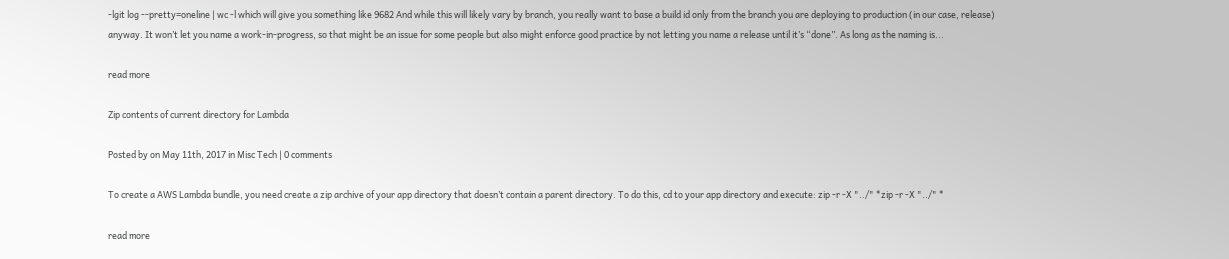-lgit log --pretty=oneline | wc -l which will give you something like 9682 And while this will likely vary by branch, you really want to base a build id only from the branch you are deploying to production (in our case, release) anyway. It won’t let you name a work-in-progress, so that might be an issue for some people but also might enforce good practice by not letting you name a release until it’s “done”. As long as the naming is...

read more

Zip contents of current directory for Lambda

Posted by on May 11th, 2017 in Misc Tech | 0 comments

To create a AWS Lambda bundle, you need create a zip archive of your app directory that doesn’t contain a parent directory. To do this, cd to your app directory and execute: zip -r -X "../" *zip -r -X "../" *

read more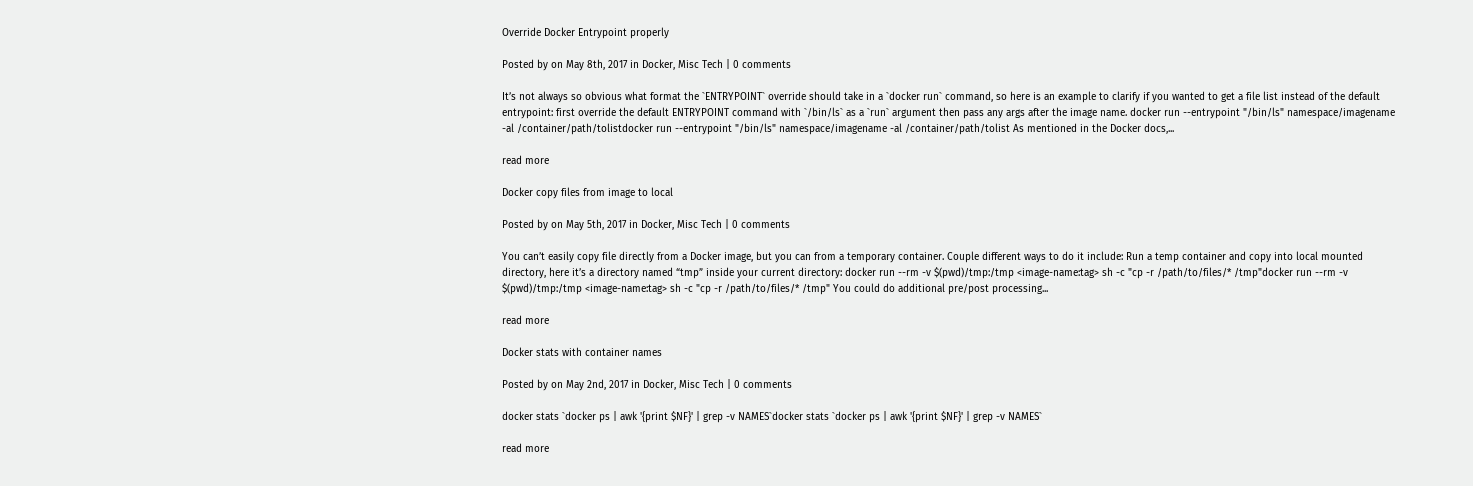Override Docker Entrypoint properly

Posted by on May 8th, 2017 in Docker, Misc Tech | 0 comments

It’s not always so obvious what format the `ENTRYPOINT` override should take in a `docker run` command, so here is an example to clarify if you wanted to get a file list instead of the default entrypoint: first override the default ENTRYPOINT command with `/bin/ls` as a `run` argument then pass any args after the image name. docker run --entrypoint "/bin/ls" namespace/imagename -al /container/path/tolistdocker run --entrypoint "/bin/ls" namespace/imagename -al /container/path/tolist As mentioned in the Docker docs,...

read more

Docker copy files from image to local

Posted by on May 5th, 2017 in Docker, Misc Tech | 0 comments

You can’t easily copy file directly from a Docker image, but you can from a temporary container. Couple different ways to do it include: Run a temp container and copy into local mounted directory, here it’s a directory named “tmp” inside your current directory: docker run --rm -v $(pwd)/tmp:/tmp <image-name:tag> sh -c "cp -r /path/to/files/* /tmp"docker run --rm -v $(pwd)/tmp:/tmp <image-name:tag> sh -c "cp -r /path/to/files/* /tmp" You could do additional pre/post processing...

read more

Docker stats with container names

Posted by on May 2nd, 2017 in Docker, Misc Tech | 0 comments

docker stats `docker ps | awk '{print $NF}' | grep -v NAMES`docker stats `docker ps | awk '{print $NF}' | grep -v NAMES`

read more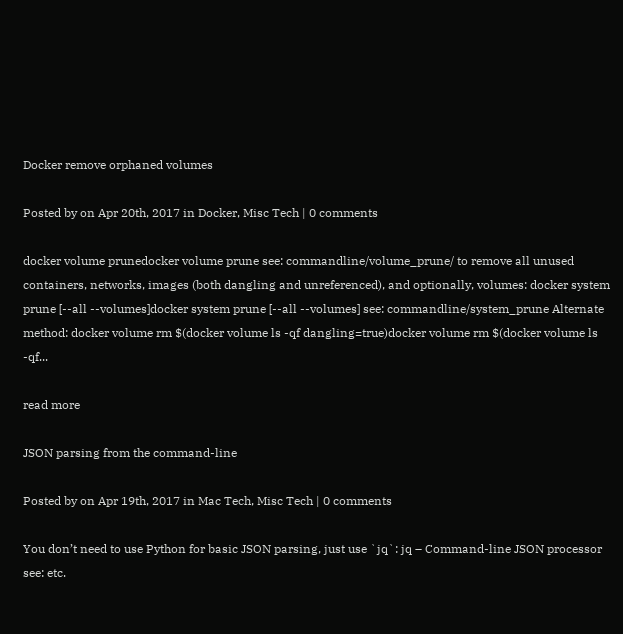Docker remove orphaned volumes

Posted by on Apr 20th, 2017 in Docker, Misc Tech | 0 comments

docker volume prunedocker volume prune see: commandline/volume_prune/ to remove all unused containers, networks, images (both dangling and unreferenced), and optionally, volumes: docker system prune [--all --volumes]docker system prune [--all --volumes] see: commandline/system_prune Alternate method: docker volume rm $(docker volume ls -qf dangling=true)docker volume rm $(docker volume ls -qf...

read more

JSON parsing from the command-line

Posted by on Apr 19th, 2017 in Mac Tech, Misc Tech | 0 comments

You don’t need to use Python for basic JSON parsing, just use `jq`: jq – Command-line JSON processor see: etc.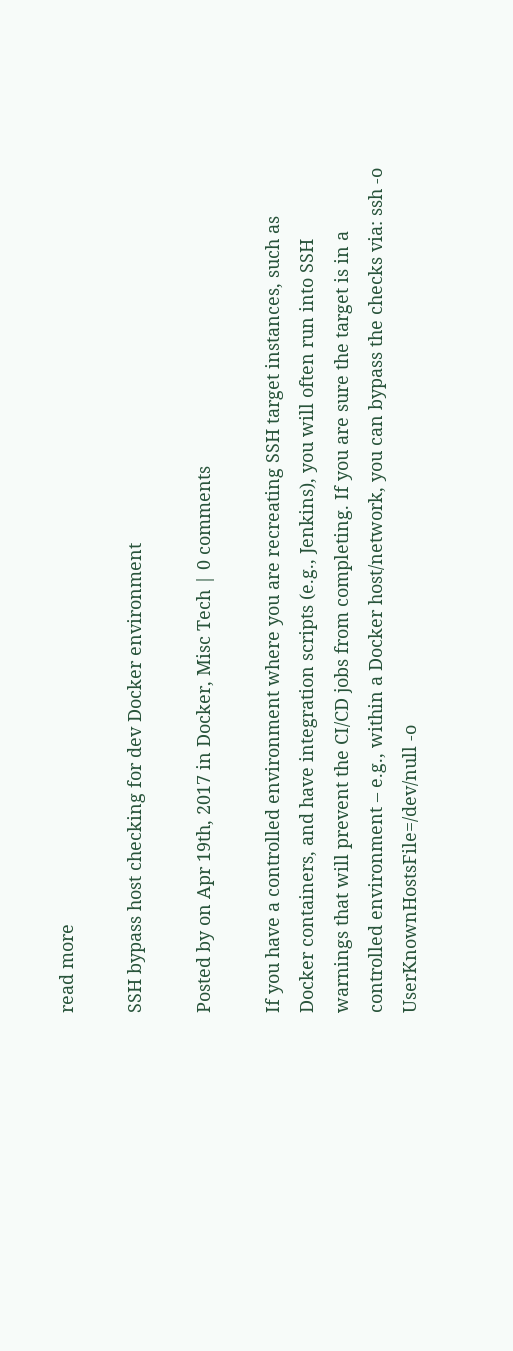read more

SSH bypass host checking for dev Docker environment

Posted by on Apr 19th, 2017 in Docker, Misc Tech | 0 comments

If you have a controlled environment where you are recreating SSH target instances, such as Docker containers, and have integration scripts (e.g., Jenkins), you will often run into SSH warnings that will prevent the CI/CD jobs from completing. If you are sure the target is in a controlled environment – e.g., within a Docker host/network, you can bypass the checks via: ssh -o UserKnownHostsFile=/dev/null -o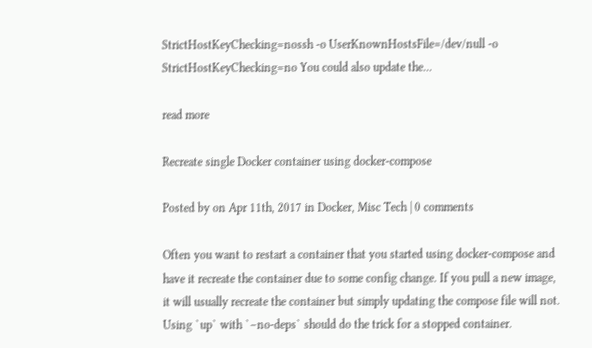StrictHostKeyChecking=nossh -o UserKnownHostsFile=/dev/null -o StrictHostKeyChecking=no You could also update the...

read more

Recreate single Docker container using docker-compose

Posted by on Apr 11th, 2017 in Docker, Misc Tech | 0 comments

Often you want to restart a container that you started using docker-compose and have it recreate the container due to some config change. If you pull a new image, it will usually recreate the container but simply updating the compose file will not. Using `up` with `–no-deps` should do the trick for a stopped container.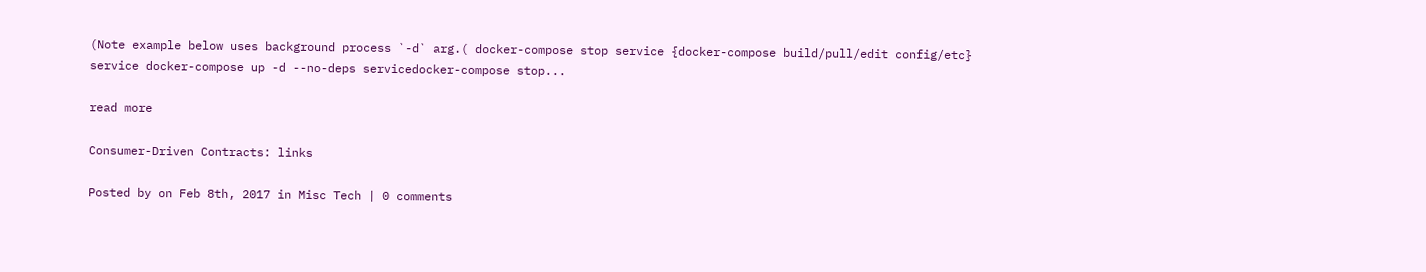(Note example below uses background process `-d` arg.( docker-compose stop service {docker-compose build/pull/edit config/etc} service docker-compose up -d --no-deps servicedocker-compose stop...

read more

Consumer-Driven Contracts: links

Posted by on Feb 8th, 2017 in Misc Tech | 0 comments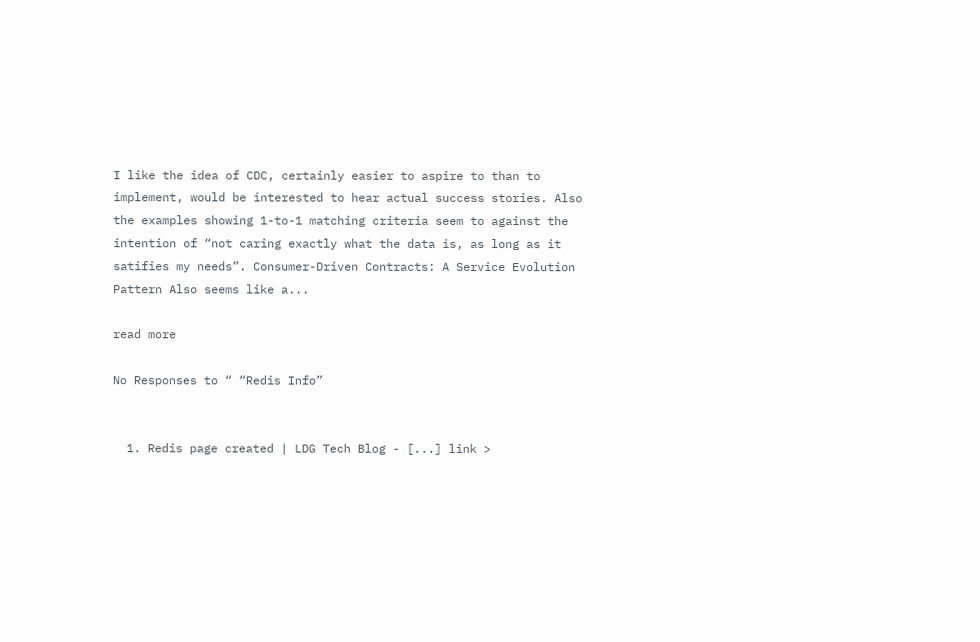I like the idea of CDC, certainly easier to aspire to than to implement, would be interested to hear actual success stories. Also the examples showing 1-to-1 matching criteria seem to against the intention of “not caring exactly what the data is, as long as it satifies my needs”. Consumer-Driven Contracts: A Service Evolution Pattern Also seems like a...

read more

No Responses to “ “Redis Info”


  1. Redis page created | LDG Tech Blog - [...] link >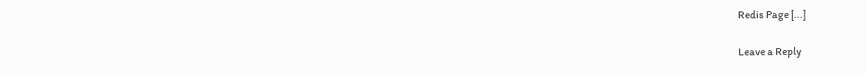Redis Page [...]

Leave a Reply